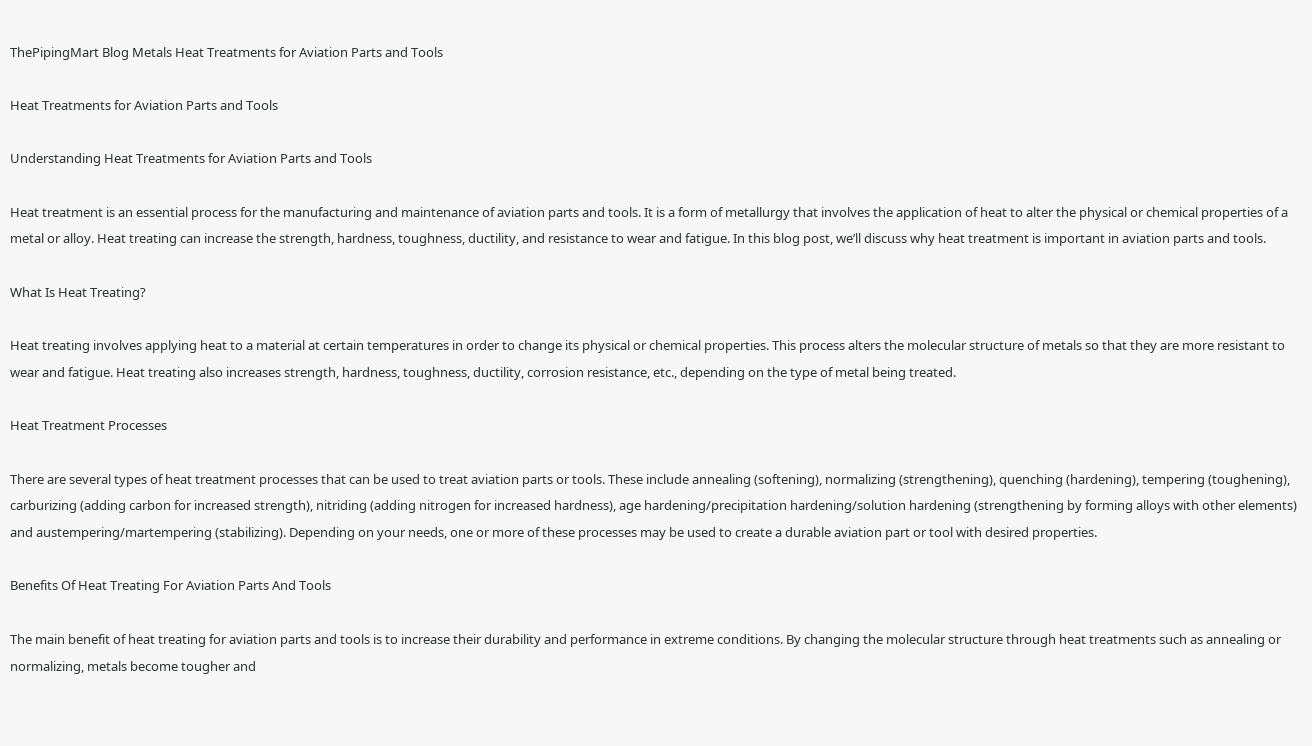ThePipingMart Blog Metals Heat Treatments for Aviation Parts and Tools

Heat Treatments for Aviation Parts and Tools

Understanding Heat Treatments for Aviation Parts and Tools

Heat treatment is an essential process for the manufacturing and maintenance of aviation parts and tools. It is a form of metallurgy that involves the application of heat to alter the physical or chemical properties of a metal or alloy. Heat treating can increase the strength, hardness, toughness, ductility, and resistance to wear and fatigue. In this blog post, we’ll discuss why heat treatment is important in aviation parts and tools.

What Is Heat Treating?

Heat treating involves applying heat to a material at certain temperatures in order to change its physical or chemical properties. This process alters the molecular structure of metals so that they are more resistant to wear and fatigue. Heat treating also increases strength, hardness, toughness, ductility, corrosion resistance, etc., depending on the type of metal being treated.

Heat Treatment Processes

There are several types of heat treatment processes that can be used to treat aviation parts or tools. These include annealing (softening), normalizing (strengthening), quenching (hardening), tempering (toughening), carburizing (adding carbon for increased strength), nitriding (adding nitrogen for increased hardness), age hardening/precipitation hardening/solution hardening (strengthening by forming alloys with other elements) and austempering/martempering (stabilizing). Depending on your needs, one or more of these processes may be used to create a durable aviation part or tool with desired properties.

Benefits Of Heat Treating For Aviation Parts And Tools

The main benefit of heat treating for aviation parts and tools is to increase their durability and performance in extreme conditions. By changing the molecular structure through heat treatments such as annealing or normalizing, metals become tougher and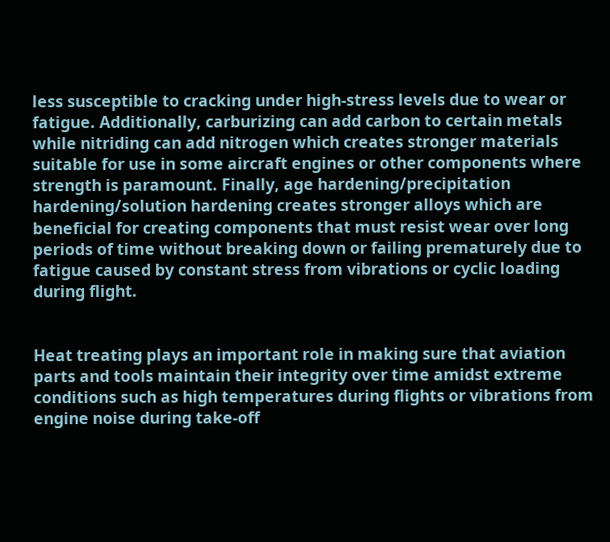less susceptible to cracking under high-stress levels due to wear or fatigue. Additionally, carburizing can add carbon to certain metals while nitriding can add nitrogen which creates stronger materials suitable for use in some aircraft engines or other components where strength is paramount. Finally, age hardening/precipitation hardening/solution hardening creates stronger alloys which are beneficial for creating components that must resist wear over long periods of time without breaking down or failing prematurely due to fatigue caused by constant stress from vibrations or cyclic loading during flight.


Heat treating plays an important role in making sure that aviation parts and tools maintain their integrity over time amidst extreme conditions such as high temperatures during flights or vibrations from engine noise during take-off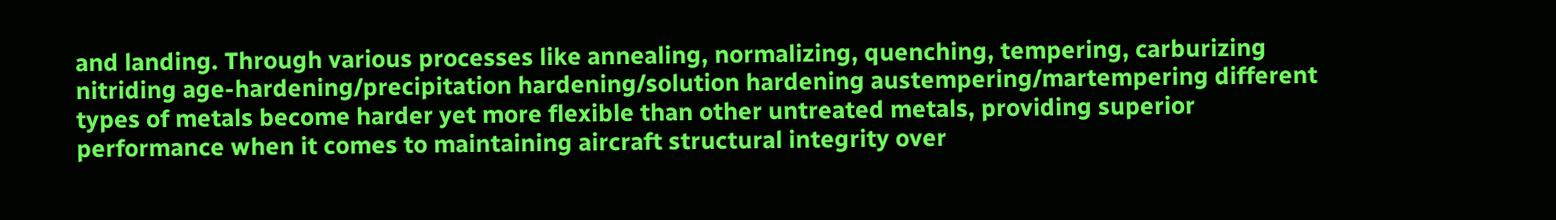and landing. Through various processes like annealing, normalizing, quenching, tempering, carburizing nitriding age-hardening/precipitation hardening/solution hardening austempering/martempering different types of metals become harder yet more flexible than other untreated metals, providing superior performance when it comes to maintaining aircraft structural integrity over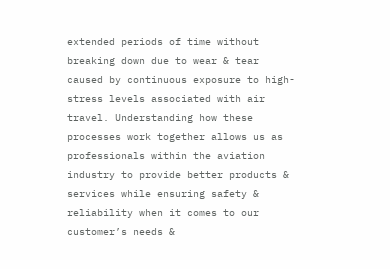extended periods of time without breaking down due to wear & tear caused by continuous exposure to high-stress levels associated with air travel. Understanding how these processes work together allows us as professionals within the aviation industry to provide better products & services while ensuring safety & reliability when it comes to our customer’s needs &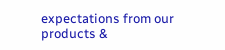expectations from our products &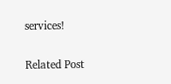services!

Related Post